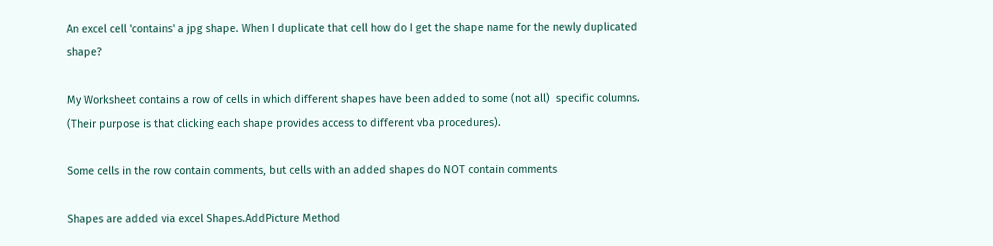An excel cell 'contains' a jpg shape. When I duplicate that cell how do I get the shape name for the newly duplicated shape?

My Worksheet contains a row of cells in which different shapes have been added to some (not all)  specific columns. (Their purpose is that clicking each shape provides access to different vba procedures).

Some cells in the row contain comments, but cells with an added shapes do NOT contain comments

Shapes are added via excel Shapes.AddPicture Method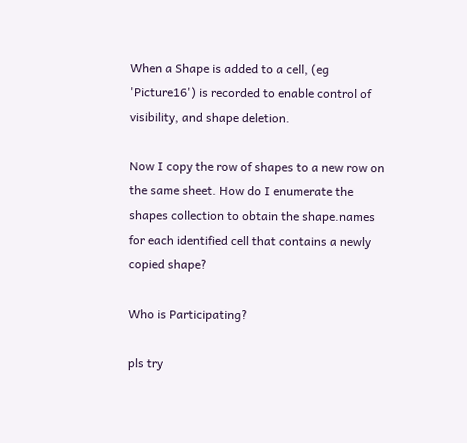When a Shape is added to a cell, (eg 'Picture16') is recorded to enable control of visibility, and shape deletion.

Now I copy the row of shapes to a new row on the same sheet. How do I enumerate the shapes collection to obtain the shape.names for each identified cell that contains a newly copied shape?

Who is Participating?

pls try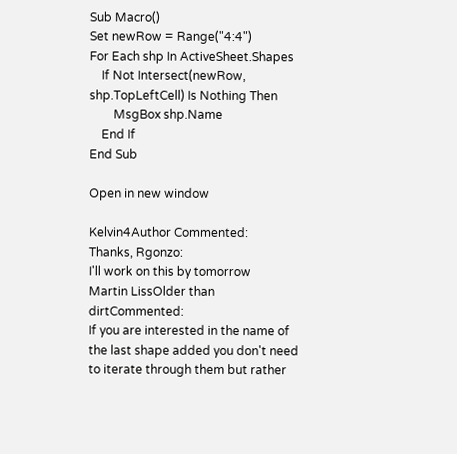Sub Macro()
Set newRow = Range("4:4")
For Each shp In ActiveSheet.Shapes
    If Not Intersect(newRow, shp.TopLeftCell) Is Nothing Then
        MsgBox shp.Name
    End If
End Sub

Open in new window

Kelvin4Author Commented:
Thanks, Rgonzo:
I'll work on this by tomorrow
Martin LissOlder than dirtCommented:
If you are interested in the name of the last shape added you don't need to iterate through them but rather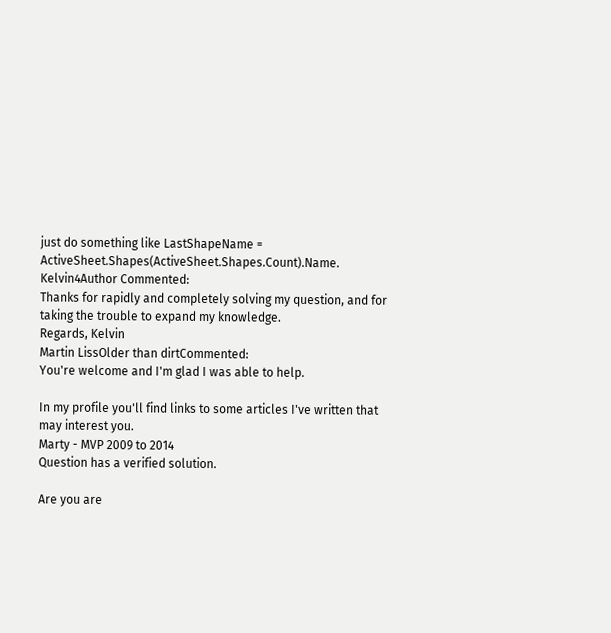just do something like LastShapeName = ActiveSheet.Shapes(ActiveSheet.Shapes.Count).Name.
Kelvin4Author Commented:
Thanks for rapidly and completely solving my question, and for taking the trouble to expand my knowledge.
Regards, Kelvin
Martin LissOlder than dirtCommented:
You're welcome and I'm glad I was able to help.

In my profile you'll find links to some articles I've written that may interest you.
Marty - MVP 2009 to 2014
Question has a verified solution.

Are you are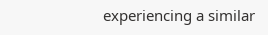experiencing a similar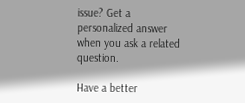issue? Get a personalized answer when you ask a related question.

Have a better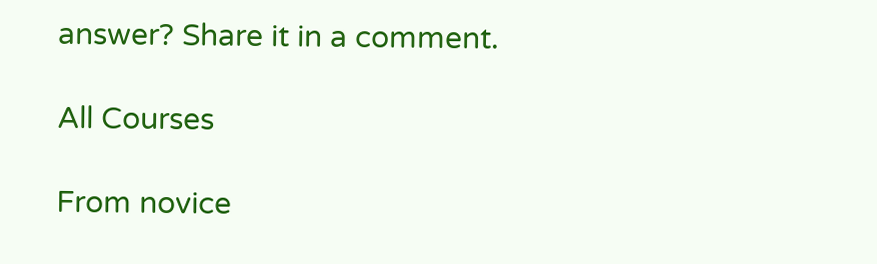answer? Share it in a comment.

All Courses

From novice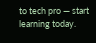to tech pro — start learning today.